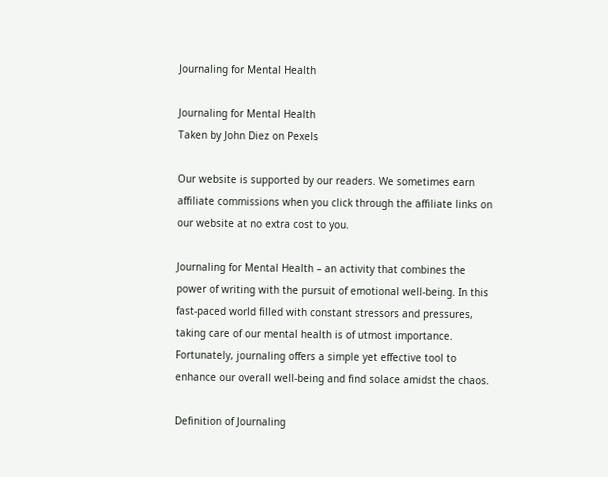Journaling for Mental Health

Journaling for Mental Health
Taken by John Diez on Pexels

Our website is supported by our readers. We sometimes earn affiliate commissions when you click through the affiliate links on our website at no extra cost to you.

Journaling for Mental Health – an activity that combines the power of writing with the pursuit of emotional well-being. In this fast-paced world filled with constant stressors and pressures, taking care of our mental health is of utmost importance. Fortunately, journaling offers a simple yet effective tool to enhance our overall well-being and find solace amidst the chaos.

Definition of Journaling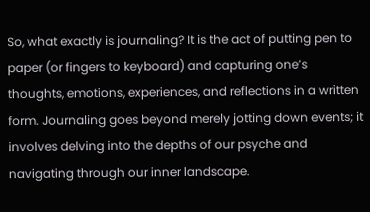So, what exactly is journaling? It is the act of putting pen to paper (or fingers to keyboard) and capturing one’s thoughts, emotions, experiences, and reflections in a written form. Journaling goes beyond merely jotting down events; it involves delving into the depths of our psyche and navigating through our inner landscape.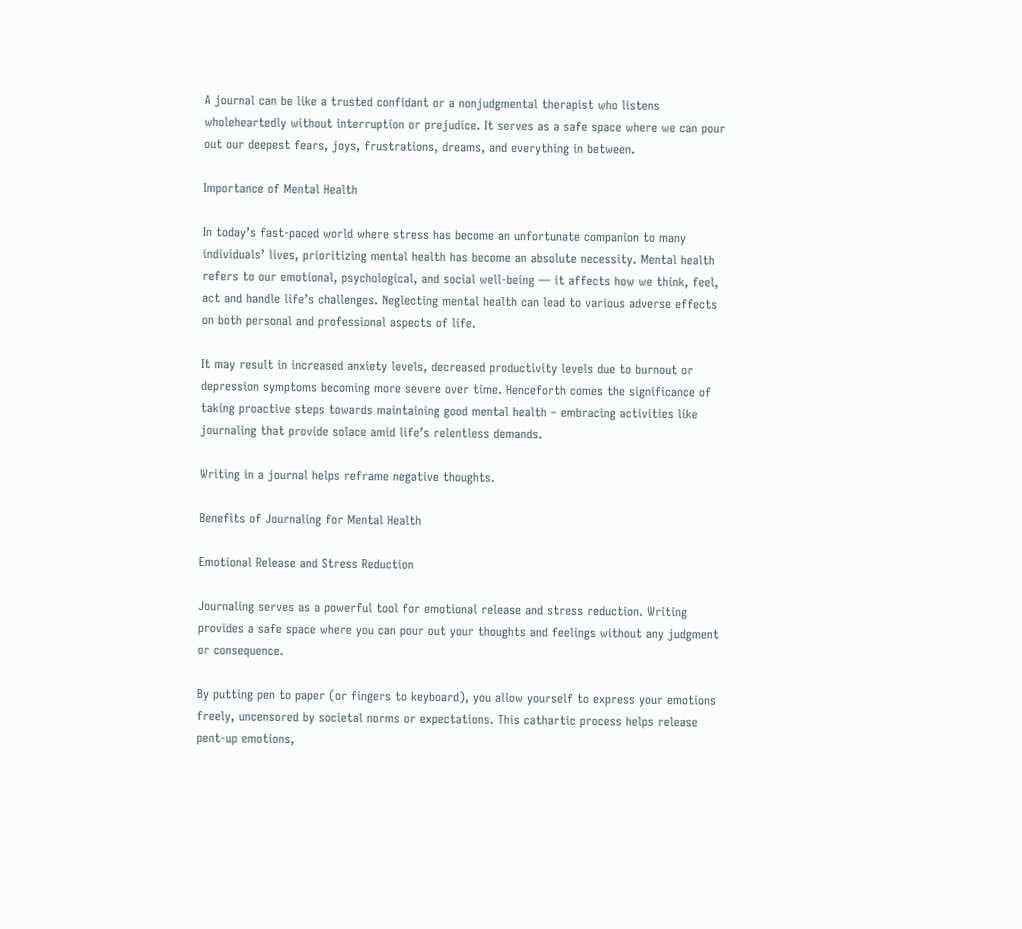A journal can be like a trusted confidant or a nonjudgmental therapist who listens wholeheartedly without interruption or prejudice. It serves as a safe space where we can pour out our deepest fears, joys, frustrations, dreams, and everything in between.

Importance of Mental Health

In today’s fast-paced world where stress has become an unfortunate companion to many individuals’ lives, prioritizing mental health has become an absolute necessity. Mental health refers to our emotional, psychological, and social well-being — it affects how we think, feel, act and handle life’s challenges. Neglecting mental health can lead to various adverse effects on both personal and professional aspects of life.

It may result in increased anxiety levels, decreased productivity levels due to burnout or depression symptoms becoming more severe over time. Henceforth comes the significance of taking proactive steps towards maintaining good mental health – embracing activities like journaling that provide solace amid life’s relentless demands.

Writing in a journal helps reframe negative thoughts.

Benefits of Journaling for Mental Health

Emotional Release and Stress Reduction

Journaling serves as a powerful tool for emotional release and stress reduction. Writing provides a safe space where you can pour out your thoughts and feelings without any judgment or consequence.

By putting pen to paper (or fingers to keyboard), you allow yourself to express your emotions freely, uncensored by societal norms or expectations. This cathartic process helps release pent-up emotions,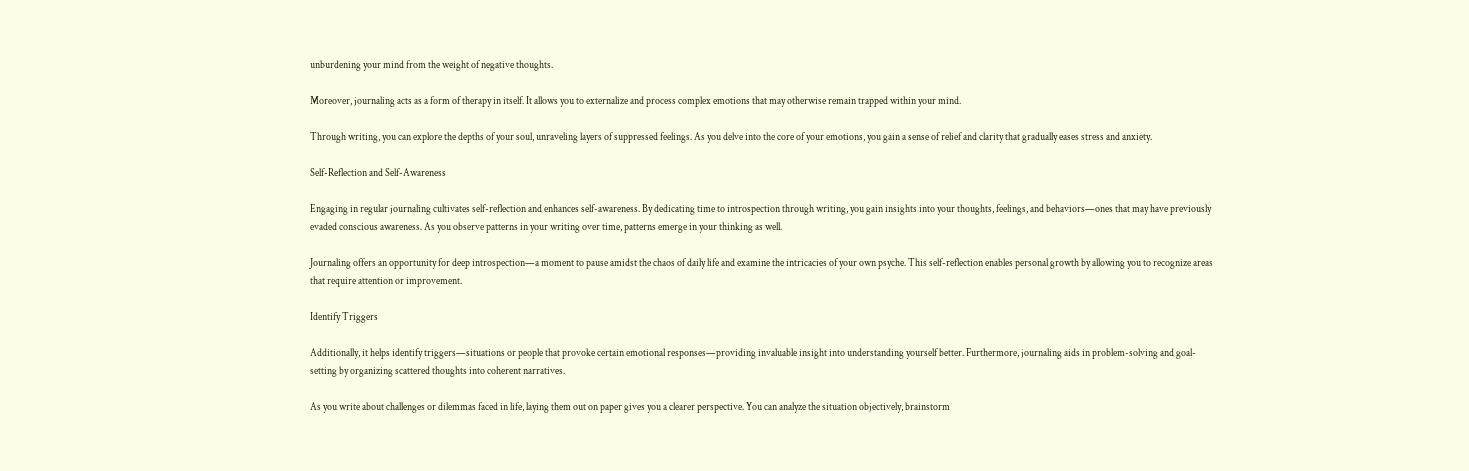unburdening your mind from the weight of negative thoughts.

Moreover, journaling acts as a form of therapy in itself. It allows you to externalize and process complex emotions that may otherwise remain trapped within your mind.

Through writing, you can explore the depths of your soul, unraveling layers of suppressed feelings. As you delve into the core of your emotions, you gain a sense of relief and clarity that gradually eases stress and anxiety.

Self-Reflection and Self-Awareness

Engaging in regular journaling cultivates self-reflection and enhances self-awareness. By dedicating time to introspection through writing, you gain insights into your thoughts, feelings, and behaviors—ones that may have previously evaded conscious awareness. As you observe patterns in your writing over time, patterns emerge in your thinking as well.

Journaling offers an opportunity for deep introspection—a moment to pause amidst the chaos of daily life and examine the intricacies of your own psyche. This self-reflection enables personal growth by allowing you to recognize areas that require attention or improvement.

Identify Triggers

Additionally, it helps identify triggers—situations or people that provoke certain emotional responses—providing invaluable insight into understanding yourself better. Furthermore, journaling aids in problem-solving and goal-setting by organizing scattered thoughts into coherent narratives.

As you write about challenges or dilemmas faced in life, laying them out on paper gives you a clearer perspective. You can analyze the situation objectively, brainstorm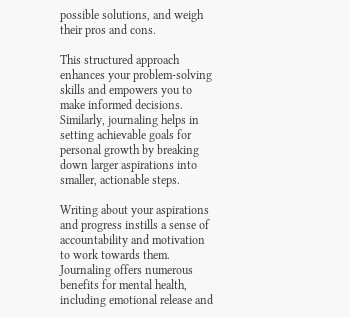possible solutions, and weigh their pros and cons.

This structured approach enhances your problem-solving skills and empowers you to make informed decisions. Similarly, journaling helps in setting achievable goals for personal growth by breaking down larger aspirations into smaller, actionable steps.

Writing about your aspirations and progress instills a sense of accountability and motivation to work towards them. Journaling offers numerous benefits for mental health, including emotional release and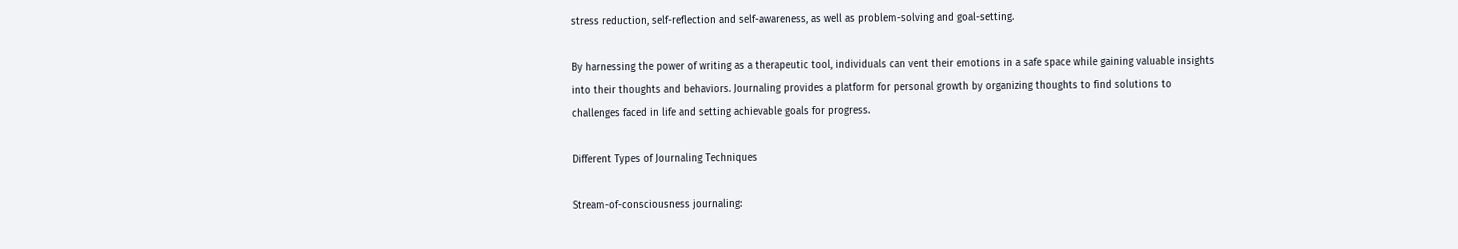stress reduction, self-reflection and self-awareness, as well as problem-solving and goal-setting.

By harnessing the power of writing as a therapeutic tool, individuals can vent their emotions in a safe space while gaining valuable insights into their thoughts and behaviors. Journaling provides a platform for personal growth by organizing thoughts to find solutions to challenges faced in life and setting achievable goals for progress.

Different Types of Journaling Techniques

Stream-of-consciousness journaling: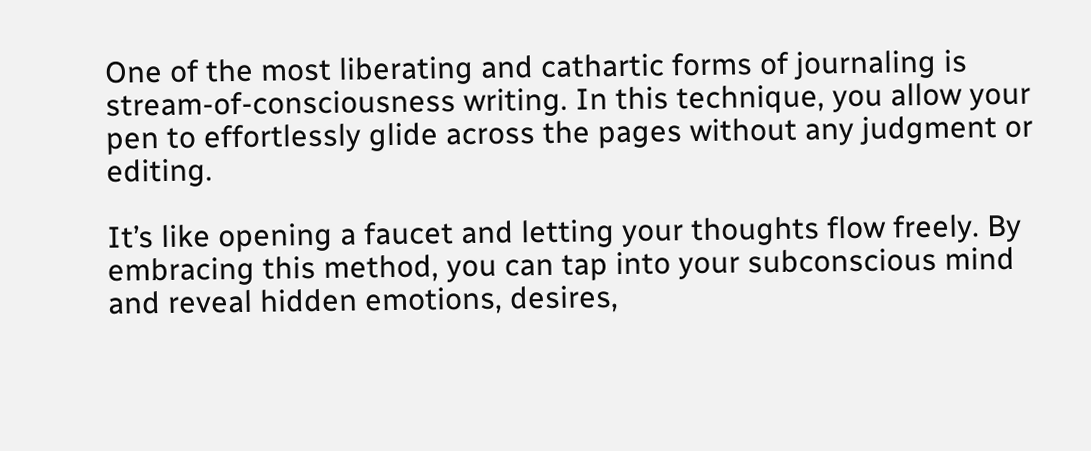One of the most liberating and cathartic forms of journaling is stream-of-consciousness writing. In this technique, you allow your pen to effortlessly glide across the pages without any judgment or editing.

It’s like opening a faucet and letting your thoughts flow freely. By embracing this method, you can tap into your subconscious mind and reveal hidden emotions, desires,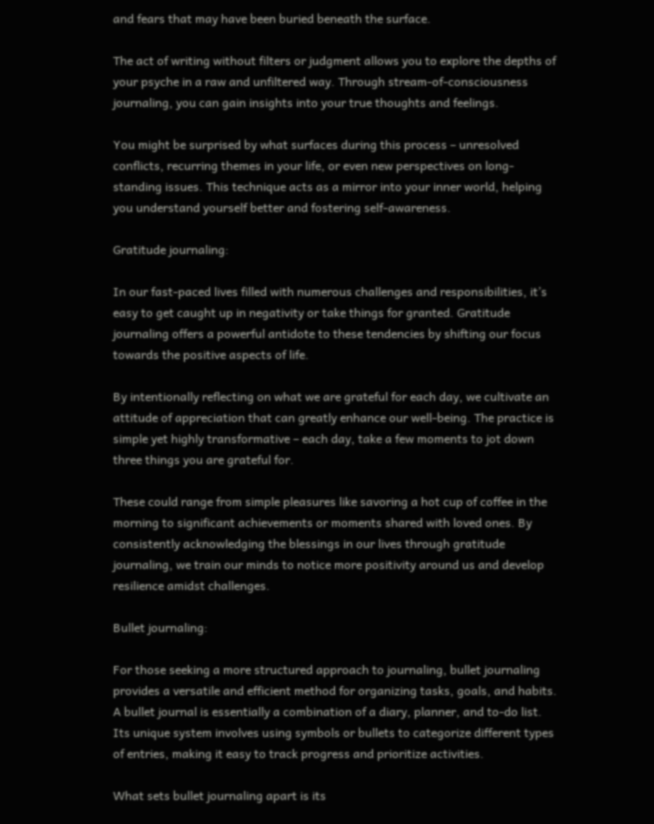and fears that may have been buried beneath the surface.

The act of writing without filters or judgment allows you to explore the depths of your psyche in a raw and unfiltered way. Through stream-of-consciousness journaling, you can gain insights into your true thoughts and feelings.

You might be surprised by what surfaces during this process – unresolved conflicts, recurring themes in your life, or even new perspectives on long-standing issues. This technique acts as a mirror into your inner world, helping you understand yourself better and fostering self-awareness.

Gratitude journaling:

In our fast-paced lives filled with numerous challenges and responsibilities, it’s easy to get caught up in negativity or take things for granted. Gratitude journaling offers a powerful antidote to these tendencies by shifting our focus towards the positive aspects of life.

By intentionally reflecting on what we are grateful for each day, we cultivate an attitude of appreciation that can greatly enhance our well-being. The practice is simple yet highly transformative – each day, take a few moments to jot down three things you are grateful for.

These could range from simple pleasures like savoring a hot cup of coffee in the morning to significant achievements or moments shared with loved ones. By consistently acknowledging the blessings in our lives through gratitude journaling, we train our minds to notice more positivity around us and develop resilience amidst challenges.

Bullet journaling:

For those seeking a more structured approach to journaling, bullet journaling provides a versatile and efficient method for organizing tasks, goals, and habits. A bullet journal is essentially a combination of a diary, planner, and to-do list. Its unique system involves using symbols or bullets to categorize different types of entries, making it easy to track progress and prioritize activities.

What sets bullet journaling apart is its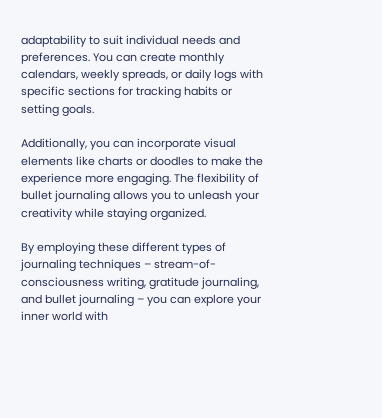adaptability to suit individual needs and preferences. You can create monthly calendars, weekly spreads, or daily logs with specific sections for tracking habits or setting goals.

Additionally, you can incorporate visual elements like charts or doodles to make the experience more engaging. The flexibility of bullet journaling allows you to unleash your creativity while staying organized.

By employing these different types of journaling techniques – stream-of-consciousness writing, gratitude journaling, and bullet journaling – you can explore your inner world with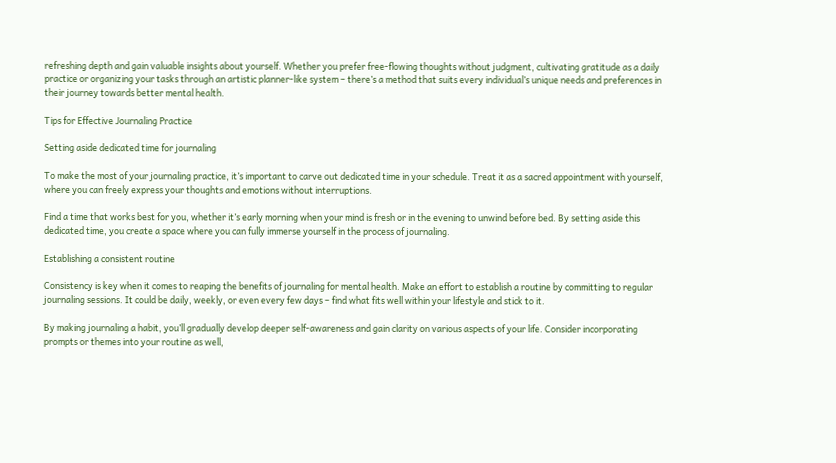refreshing depth and gain valuable insights about yourself. Whether you prefer free-flowing thoughts without judgment, cultivating gratitude as a daily practice or organizing your tasks through an artistic planner-like system – there’s a method that suits every individual’s unique needs and preferences in their journey towards better mental health.

Tips for Effective Journaling Practice

Setting aside dedicated time for journaling

To make the most of your journaling practice, it’s important to carve out dedicated time in your schedule. Treat it as a sacred appointment with yourself, where you can freely express your thoughts and emotions without interruptions.

Find a time that works best for you, whether it’s early morning when your mind is fresh or in the evening to unwind before bed. By setting aside this dedicated time, you create a space where you can fully immerse yourself in the process of journaling.

Establishing a consistent routine

Consistency is key when it comes to reaping the benefits of journaling for mental health. Make an effort to establish a routine by committing to regular journaling sessions. It could be daily, weekly, or even every few days – find what fits well within your lifestyle and stick to it.

By making journaling a habit, you’ll gradually develop deeper self-awareness and gain clarity on various aspects of your life. Consider incorporating prompts or themes into your routine as well,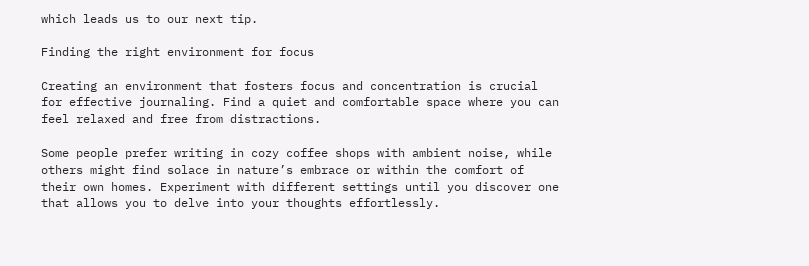which leads us to our next tip.

Finding the right environment for focus

Creating an environment that fosters focus and concentration is crucial for effective journaling. Find a quiet and comfortable space where you can feel relaxed and free from distractions.

Some people prefer writing in cozy coffee shops with ambient noise, while others might find solace in nature’s embrace or within the comfort of their own homes. Experiment with different settings until you discover one that allows you to delve into your thoughts effortlessly.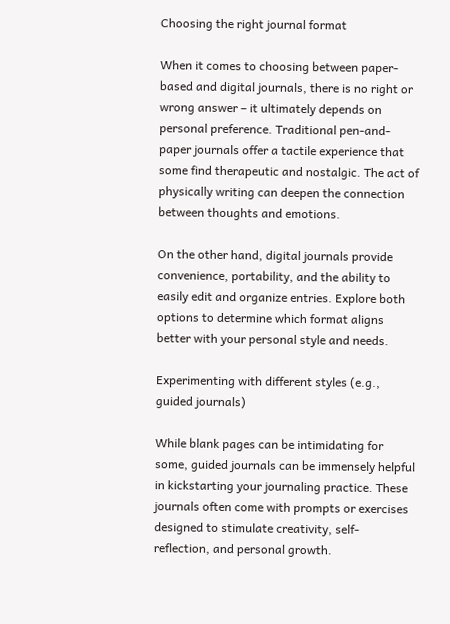Choosing the right journal format

When it comes to choosing between paper-based and digital journals, there is no right or wrong answer – it ultimately depends on personal preference. Traditional pen-and-paper journals offer a tactile experience that some find therapeutic and nostalgic. The act of physically writing can deepen the connection between thoughts and emotions.

On the other hand, digital journals provide convenience, portability, and the ability to easily edit and organize entries. Explore both options to determine which format aligns better with your personal style and needs.

Experimenting with different styles (e.g., guided journals)

While blank pages can be intimidating for some, guided journals can be immensely helpful in kickstarting your journaling practice. These journals often come with prompts or exercises designed to stimulate creativity, self-reflection, and personal growth.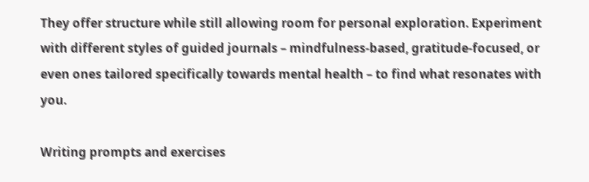They offer structure while still allowing room for personal exploration. Experiment with different styles of guided journals – mindfulness-based, gratitude-focused, or even ones tailored specifically towards mental health – to find what resonates with you.

Writing prompts and exercises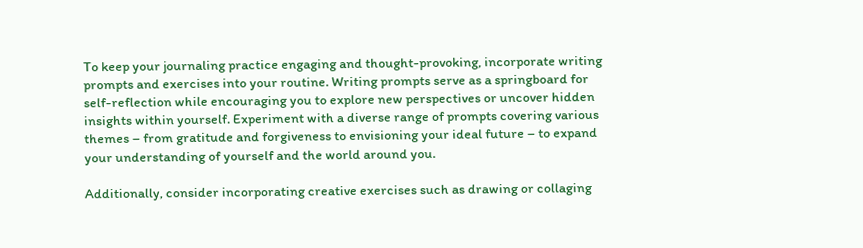To keep your journaling practice engaging and thought-provoking, incorporate writing prompts and exercises into your routine. Writing prompts serve as a springboard for self-reflection while encouraging you to explore new perspectives or uncover hidden insights within yourself. Experiment with a diverse range of prompts covering various themes – from gratitude and forgiveness to envisioning your ideal future – to expand your understanding of yourself and the world around you.

Additionally, consider incorporating creative exercises such as drawing or collaging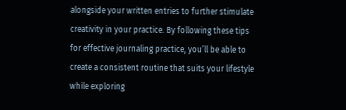alongside your written entries to further stimulate creativity in your practice. By following these tips for effective journaling practice, you’ll be able to create a consistent routine that suits your lifestyle while exploring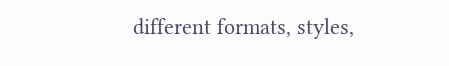different formats, styles,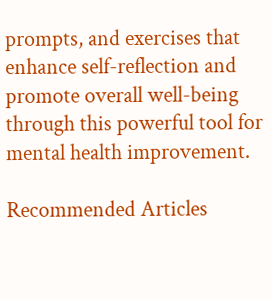prompts, and exercises that enhance self-reflection and promote overall well-being through this powerful tool for mental health improvement.

Recommended Articles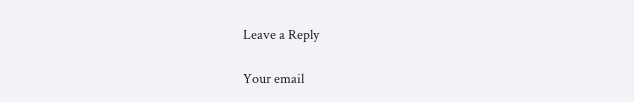Leave a Reply

Your email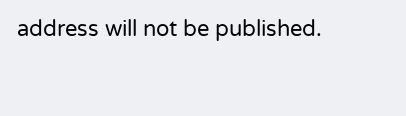address will not be published.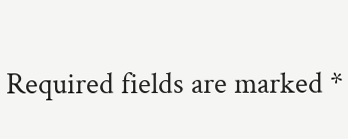Required fields are marked *